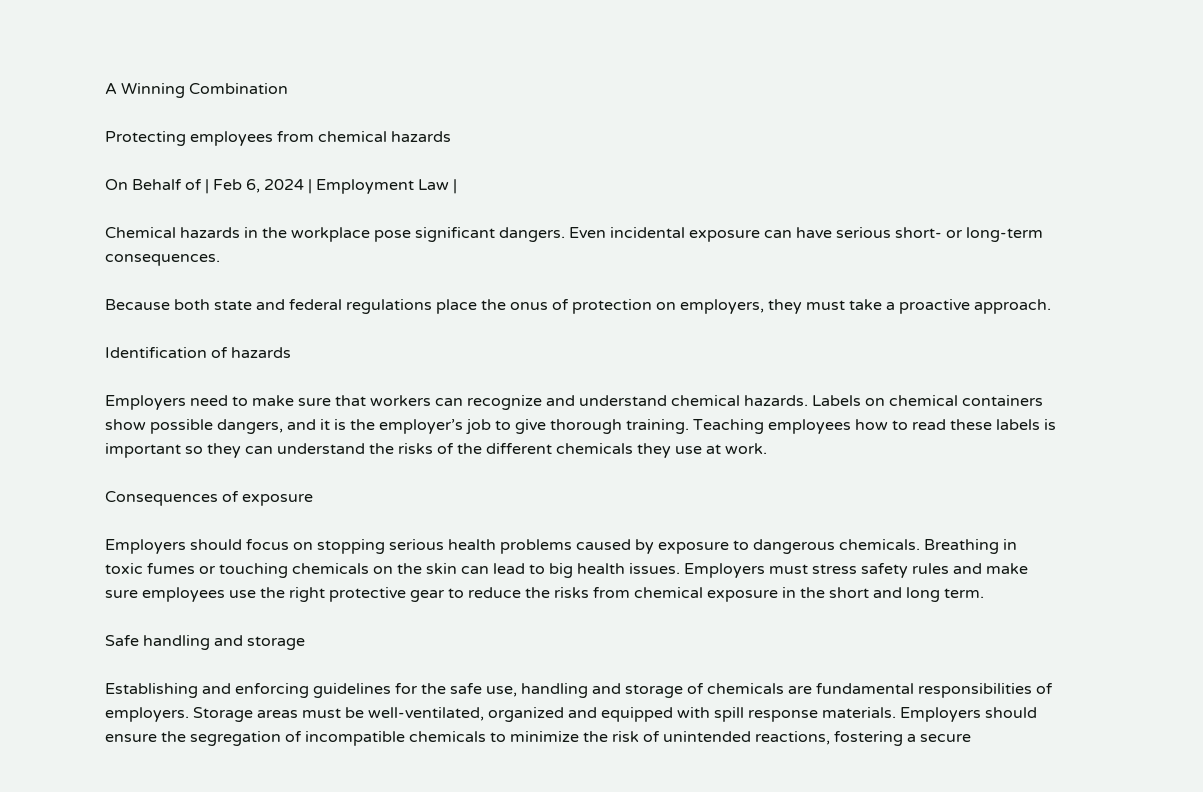A Winning Combination

Protecting employees from chemical hazards

On Behalf of | Feb 6, 2024 | Employment Law |

Chemical hazards in the workplace pose significant dangers. Even incidental exposure can have serious short- or long-term consequences.

Because both state and federal regulations place the onus of protection on employers, they must take a proactive approach.

Identification of hazards

Employers need to make sure that workers can recognize and understand chemical hazards. Labels on chemical containers show possible dangers, and it is the employer’s job to give thorough training. Teaching employees how to read these labels is important so they can understand the risks of the different chemicals they use at work.

Consequences of exposure

Employers should focus on stopping serious health problems caused by exposure to dangerous chemicals. Breathing in toxic fumes or touching chemicals on the skin can lead to big health issues. Employers must stress safety rules and make sure employees use the right protective gear to reduce the risks from chemical exposure in the short and long term.

Safe handling and storage

Establishing and enforcing guidelines for the safe use, handling and storage of chemicals are fundamental responsibilities of employers. Storage areas must be well-ventilated, organized and equipped with spill response materials. Employers should ensure the segregation of incompatible chemicals to minimize the risk of unintended reactions, fostering a secure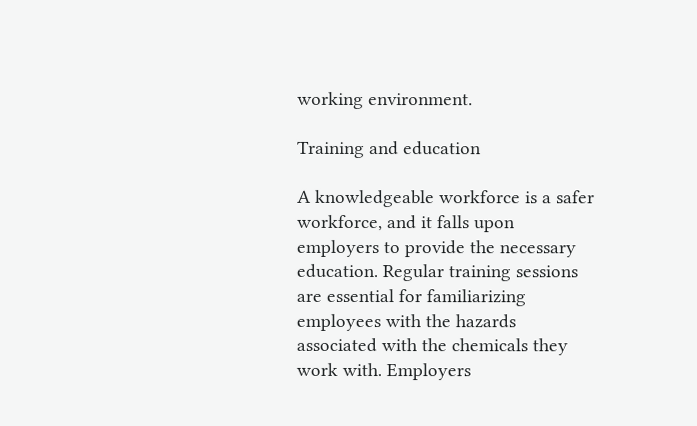working environment.

Training and education

A knowledgeable workforce is a safer workforce, and it falls upon employers to provide the necessary education. Regular training sessions are essential for familiarizing employees with the hazards associated with the chemicals they work with. Employers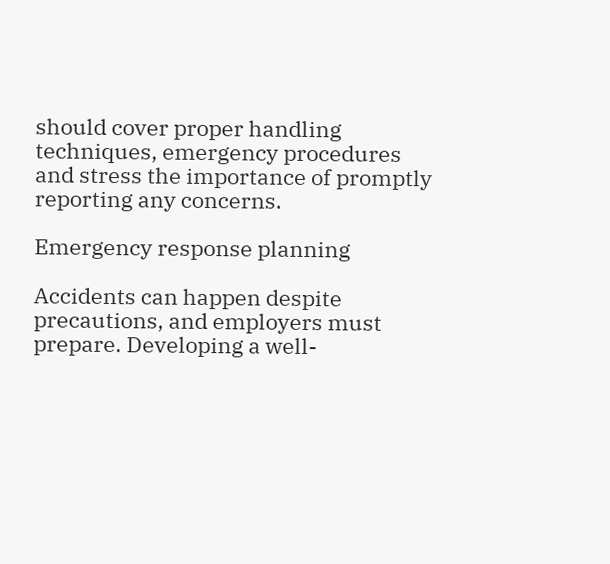should cover proper handling techniques, emergency procedures and stress the importance of promptly reporting any concerns.

Emergency response planning

Accidents can happen despite precautions, and employers must prepare. Developing a well-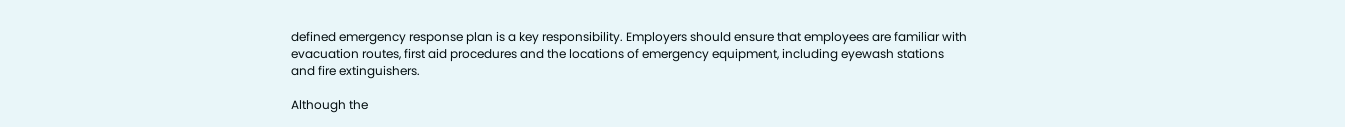defined emergency response plan is a key responsibility. Employers should ensure that employees are familiar with evacuation routes, first aid procedures and the locations of emergency equipment, including eyewash stations and fire extinguishers.

Although the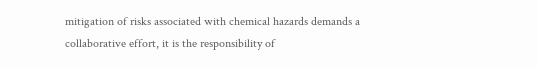mitigation of risks associated with chemical hazards demands a collaborative effort, it is the responsibility of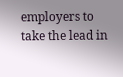employers to take the lead in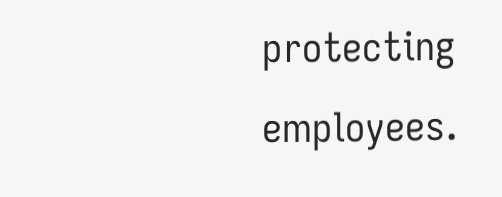protecting employees.